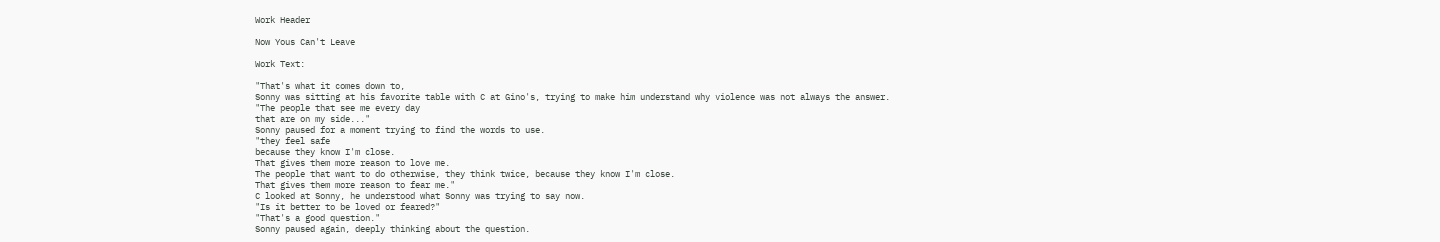Work Header

Now Yous Can't Leave

Work Text:

"That's what it comes down to,
Sonny was sitting at his favorite table with C at Gino's, trying to make him understand why violence was not always the answer.
"The people that see me every day
that are on my side..."
Sonny paused for a moment trying to find the words to use.
"they feel safe
because they know I'm close.
That gives them more reason to love me.
The people that want to do otherwise, they think twice, because they know I'm close.
That gives them more reason to fear me."
C looked at Sonny, he understood what Sonny was trying to say now.
"Is it better to be loved or feared?"
"That's a good question."
Sonny paused again, deeply thinking about the question.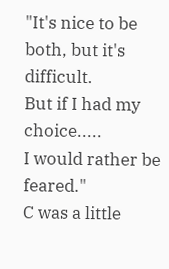"It's nice to be both, but it's difficult.
But if I had my choice.....
I would rather be feared."
C was a little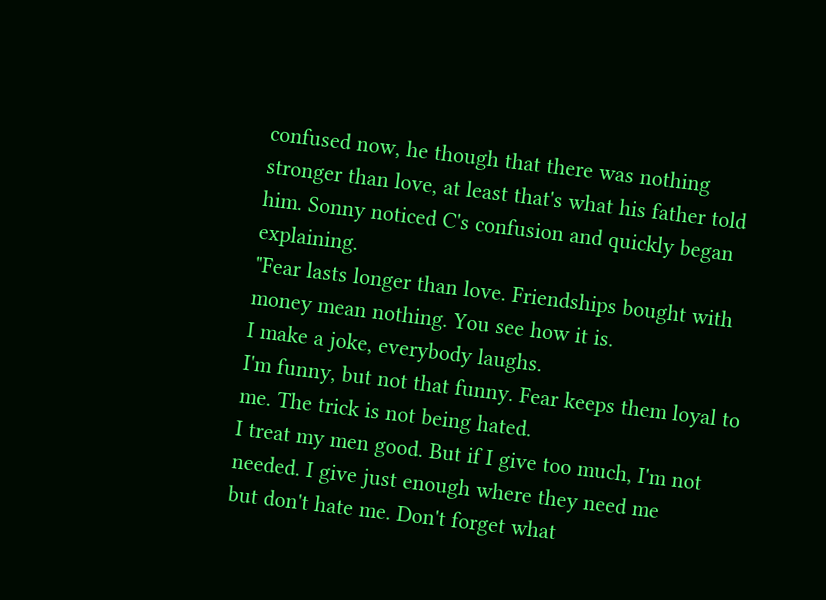confused now, he though that there was nothing stronger than love, at least that's what his father told him. Sonny noticed C's confusion and quickly began explaining.
"Fear lasts longer than love. Friendships bought with money mean nothing. You see how it is.
I make a joke, everybody laughs.
I'm funny, but not that funny. Fear keeps them loyal to me. The trick is not being hated.
I treat my men good. But if I give too much, I'm not needed. I give just enough where they need me
but don't hate me. Don't forget what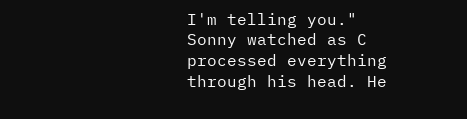I'm telling you."
Sonny watched as C processed everything through his head. He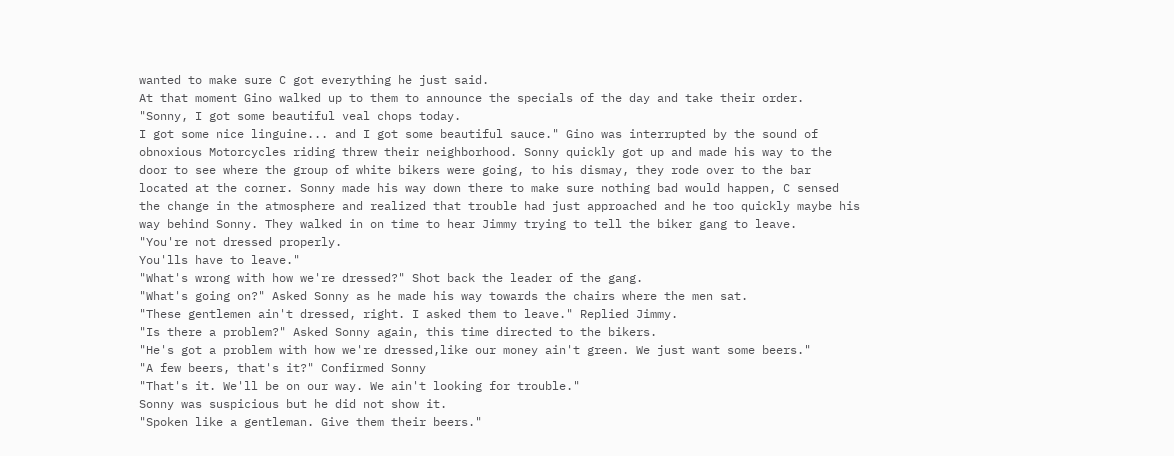wanted to make sure C got everything he just said.
At that moment Gino walked up to them to announce the specials of the day and take their order.
"Sonny, I got some beautiful veal chops today.
I got some nice linguine... and I got some beautiful sauce." Gino was interrupted by the sound of obnoxious Motorcycles riding threw their neighborhood. Sonny quickly got up and made his way to the door to see where the group of white bikers were going, to his dismay, they rode over to the bar located at the corner. Sonny made his way down there to make sure nothing bad would happen, C sensed the change in the atmosphere and realized that trouble had just approached and he too quickly maybe his way behind Sonny. They walked in on time to hear Jimmy trying to tell the biker gang to leave.
"You're not dressed properly.
You'lls have to leave."
"What's wrong with how we're dressed?" Shot back the leader of the gang.
"What's going on?" Asked Sonny as he made his way towards the chairs where the men sat.
"These gentlemen ain't dressed, right. I asked them to leave." Replied Jimmy.
"Is there a problem?" Asked Sonny again, this time directed to the bikers.
"He's got a problem with how we're dressed,like our money ain't green. We just want some beers."
"A few beers, that's it?" Confirmed Sonny
"That's it. We'll be on our way. We ain't looking for trouble."
Sonny was suspicious but he did not show it.
"Spoken like a gentleman. Give them their beers."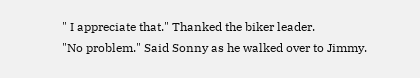" I appreciate that." Thanked the biker leader.
"No problem." Said Sonny as he walked over to Jimmy.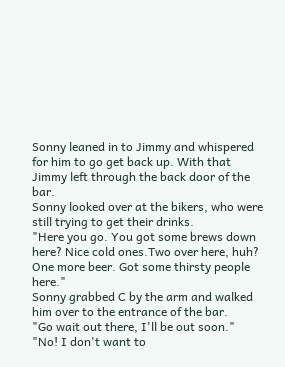Sonny leaned in to Jimmy and whispered for him to go get back up. With that Jimmy left through the back door of the bar.
Sonny looked over at the bikers, who were still trying to get their drinks.
"Here you go. You got some brews down here? Nice cold ones.Two over here, huh? One more beer. Got some thirsty people here."
Sonny grabbed C by the arm and walked him over to the entrance of the bar.
"Go wait out there, I'll be out soon."
"No! I don't want to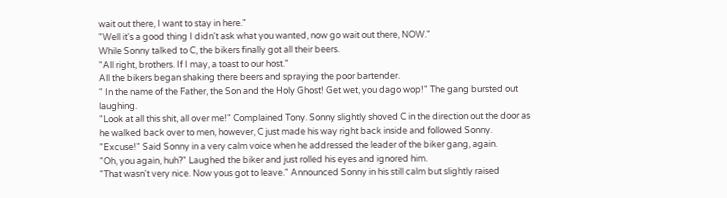wait out there, I want to stay in here."
"Well it's a good thing I didn't ask what you wanted, now go wait out there, NOW."
While Sonny talked to C, the bikers finally got all their beers.
"All right, brothers. If I may, a toast to our host."
All the bikers began shaking there beers and spraying the poor bartender.
" In the name of the Father, the Son and the Holy Ghost! Get wet, you dago wop!" The gang bursted out laughing.
"Look at all this shit, all over me!" Complained Tony. Sonny slightly shoved C in the direction out the door as he walked back over to men, however, C just made his way right back inside and followed Sonny.
"Excuse!" Said Sonny in a very calm voice when he addressed the leader of the biker gang, again.
"Oh, you again, huh?" Laughed the biker and just rolled his eyes and ignored him.
"That wasn't very nice. Now yous got to leave." Announced Sonny in his still calm but slightly raised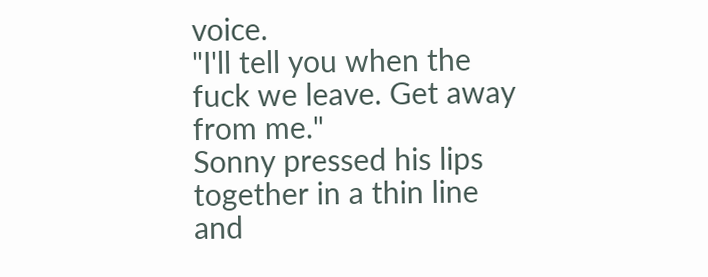voice.
"I'll tell you when the fuck we leave. Get away from me."
Sonny pressed his lips together in a thin line and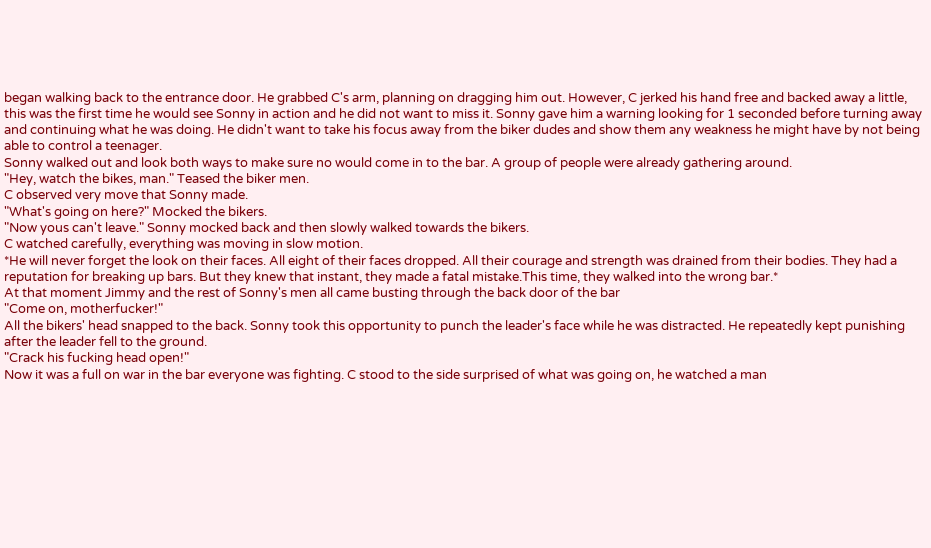began walking back to the entrance door. He grabbed C's arm, planning on dragging him out. However, C jerked his hand free and backed away a little, this was the first time he would see Sonny in action and he did not want to miss it. Sonny gave him a warning looking for 1 seconded before turning away and continuing what he was doing. He didn't want to take his focus away from the biker dudes and show them any weakness he might have by not being able to control a teenager.
Sonny walked out and look both ways to make sure no would come in to the bar. A group of people were already gathering around.
"Hey, watch the bikes, man." Teased the biker men.
C observed very move that Sonny made.
"What's going on here?" Mocked the bikers.
"Now yous can't leave." Sonny mocked back and then slowly walked towards the bikers.
C watched carefully, everything was moving in slow motion.
*He will never forget the look on their faces. All eight of their faces dropped. All their courage and strength was drained from their bodies. They had a reputation for breaking up bars. But they knew that instant, they made a fatal mistake.This time, they walked into the wrong bar.*
At that moment Jimmy and the rest of Sonny's men all came busting through the back door of the bar
"Come on, motherfucker!"
All the bikers' head snapped to the back. Sonny took this opportunity to punch the leader's face while he was distracted. He repeatedly kept punishing after the leader fell to the ground.
"Crack his fucking head open!"
Now it was a full on war in the bar everyone was fighting. C stood to the side surprised of what was going on, he watched a man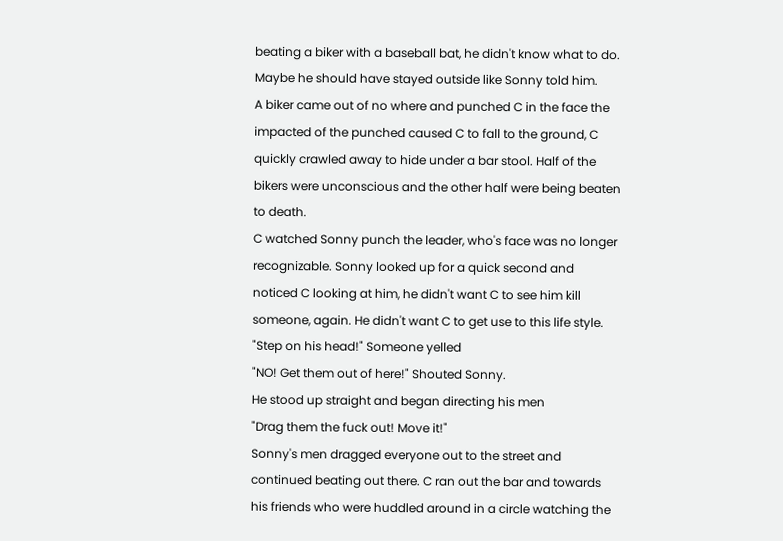beating a biker with a baseball bat, he didn't know what to do. Maybe he should have stayed outside like Sonny told him.
A biker came out of no where and punched C in the face the impacted of the punched caused C to fall to the ground, C quickly crawled away to hide under a bar stool. Half of the bikers were unconscious and the other half were being beaten to death.
C watched Sonny punch the leader, who's face was no longer recognizable. Sonny looked up for a quick second and noticed C looking at him, he didn't want C to see him kill someone, again. He didn't want C to get use to this life style.
"Step on his head!" Someone yelled
"NO! Get them out of here!" Shouted Sonny.
He stood up straight and began directing his men
"Drag them the fuck out! Move it!"
Sonny's men dragged everyone out to the street and continued beating out there. C ran out the bar and towards his friends who were huddled around in a circle watching the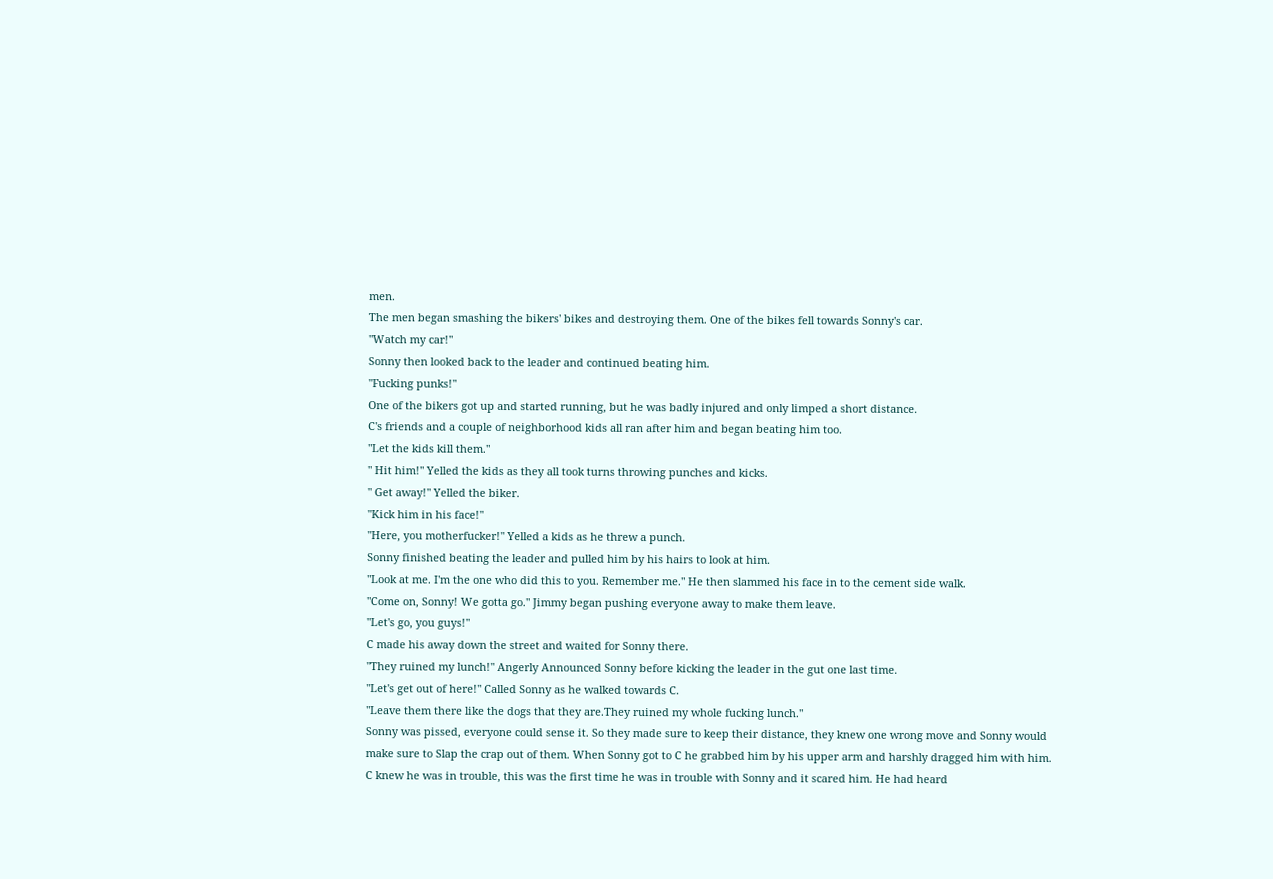men.
The men began smashing the bikers' bikes and destroying them. One of the bikes fell towards Sonny's car.
"Watch my car!"
Sonny then looked back to the leader and continued beating him.
"Fucking punks!"
One of the bikers got up and started running, but he was badly injured and only limped a short distance.
C's friends and a couple of neighborhood kids all ran after him and began beating him too.
"Let the kids kill them."
" Hit him!" Yelled the kids as they all took turns throwing punches and kicks.
" Get away!" Yelled the biker.
"Kick him in his face!"
"Here, you motherfucker!" Yelled a kids as he threw a punch.
Sonny finished beating the leader and pulled him by his hairs to look at him.
"Look at me. I'm the one who did this to you. Remember me." He then slammed his face in to the cement side walk.
"Come on, Sonny! We gotta go." Jimmy began pushing everyone away to make them leave.
"Let's go, you guys!"
C made his away down the street and waited for Sonny there.
"They ruined my lunch!" Angerly Announced Sonny before kicking the leader in the gut one last time.
"Let's get out of here!" Called Sonny as he walked towards C.
"Leave them there like the dogs that they are.They ruined my whole fucking lunch."
Sonny was pissed, everyone could sense it. So they made sure to keep their distance, they knew one wrong move and Sonny would make sure to Slap the crap out of them. When Sonny got to C he grabbed him by his upper arm and harshly dragged him with him. C knew he was in trouble, this was the first time he was in trouble with Sonny and it scared him. He had heard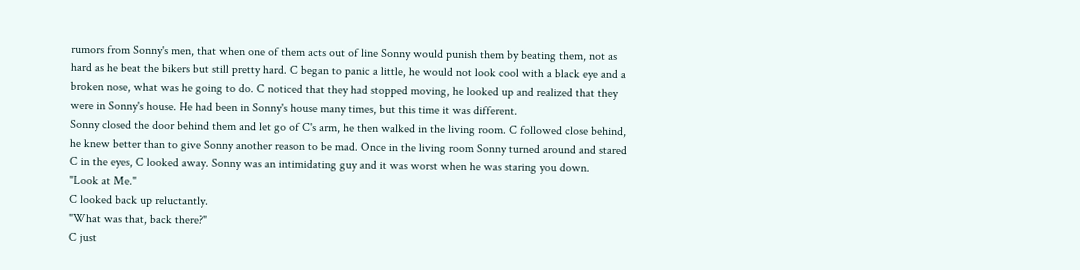rumors from Sonny's men, that when one of them acts out of line Sonny would punish them by beating them, not as hard as he beat the bikers but still pretty hard. C began to panic a little, he would not look cool with a black eye and a broken nose, what was he going to do. C noticed that they had stopped moving, he looked up and realized that they were in Sonny's house. He had been in Sonny's house many times, but this time it was different.
Sonny closed the door behind them and let go of C's arm, he then walked in the living room. C followed close behind, he knew better than to give Sonny another reason to be mad. Once in the living room Sonny turned around and stared C in the eyes, C looked away. Sonny was an intimidating guy and it was worst when he was staring you down.
"Look at Me."
C looked back up reluctantly.
"What was that, back there?"
C just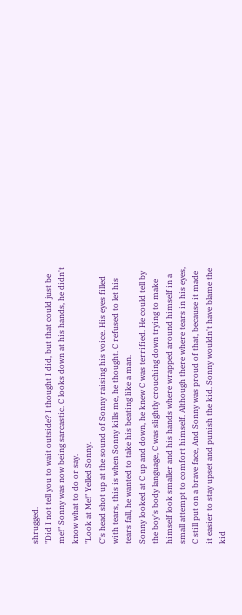shrugged.
"Did I not tell you to wait outside? I thought I did, but that could just be me!" Sonny was now being sarcastic. C looks down at his hands, he didn't know what to do or say.
"Look at Me!" Yelled Sonny.
C's head shot up at the sound of Sonny raising his voice. His eyes filled with tears, this is when Sonny kills me, he thought. C refused to let his tears fall, he wanted to take his beating like a man.
Sonny looked at C up and down, he knew C was terrified. He could tell by the boy's body language, C was slightly crouching down trying to make himself look smaller and his hands where wrapped around himself in a small attempt to comfort himself. Although there where tears in his eyes, C still put on a brave face, And Sonny was proud of that, because it made it easier to stay upset and punish the kid. Sonny wouldn't have blame the kid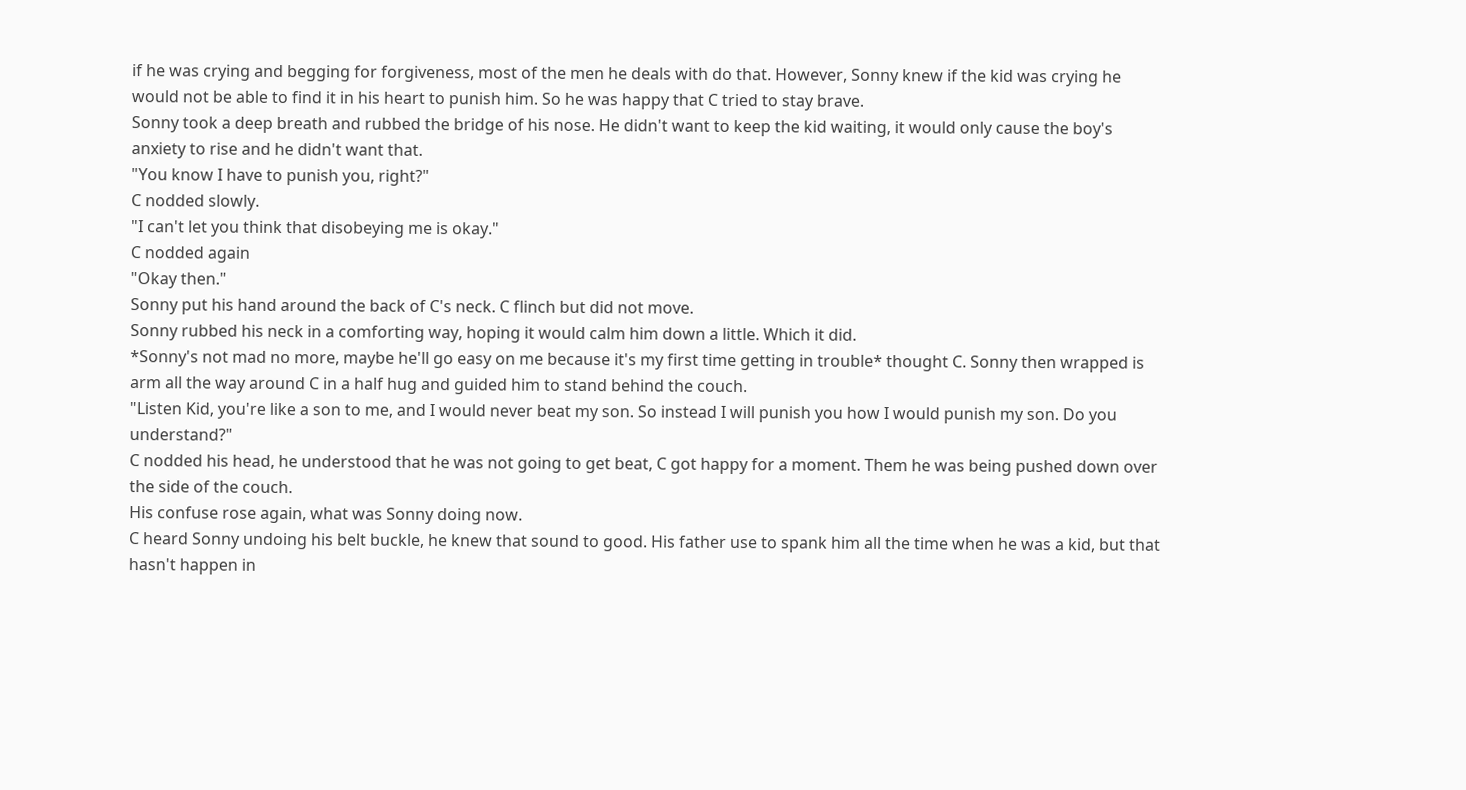if he was crying and begging for forgiveness, most of the men he deals with do that. However, Sonny knew if the kid was crying he would not be able to find it in his heart to punish him. So he was happy that C tried to stay brave.
Sonny took a deep breath and rubbed the bridge of his nose. He didn't want to keep the kid waiting, it would only cause the boy's anxiety to rise and he didn't want that.
"You know I have to punish you, right?"
C nodded slowly.
"I can't let you think that disobeying me is okay."
C nodded again
"Okay then."
Sonny put his hand around the back of C's neck. C flinch but did not move.
Sonny rubbed his neck in a comforting way, hoping it would calm him down a little. Which it did.
*Sonny's not mad no more, maybe he'll go easy on me because it's my first time getting in trouble* thought C. Sonny then wrapped is arm all the way around C in a half hug and guided him to stand behind the couch.
"Listen Kid, you're like a son to me, and I would never beat my son. So instead I will punish you how I would punish my son. Do you understand?"
C nodded his head, he understood that he was not going to get beat, C got happy for a moment. Them he was being pushed down over the side of the couch.
His confuse rose again, what was Sonny doing now.
C heard Sonny undoing his belt buckle, he knew that sound to good. His father use to spank him all the time when he was a kid, but that hasn't happen in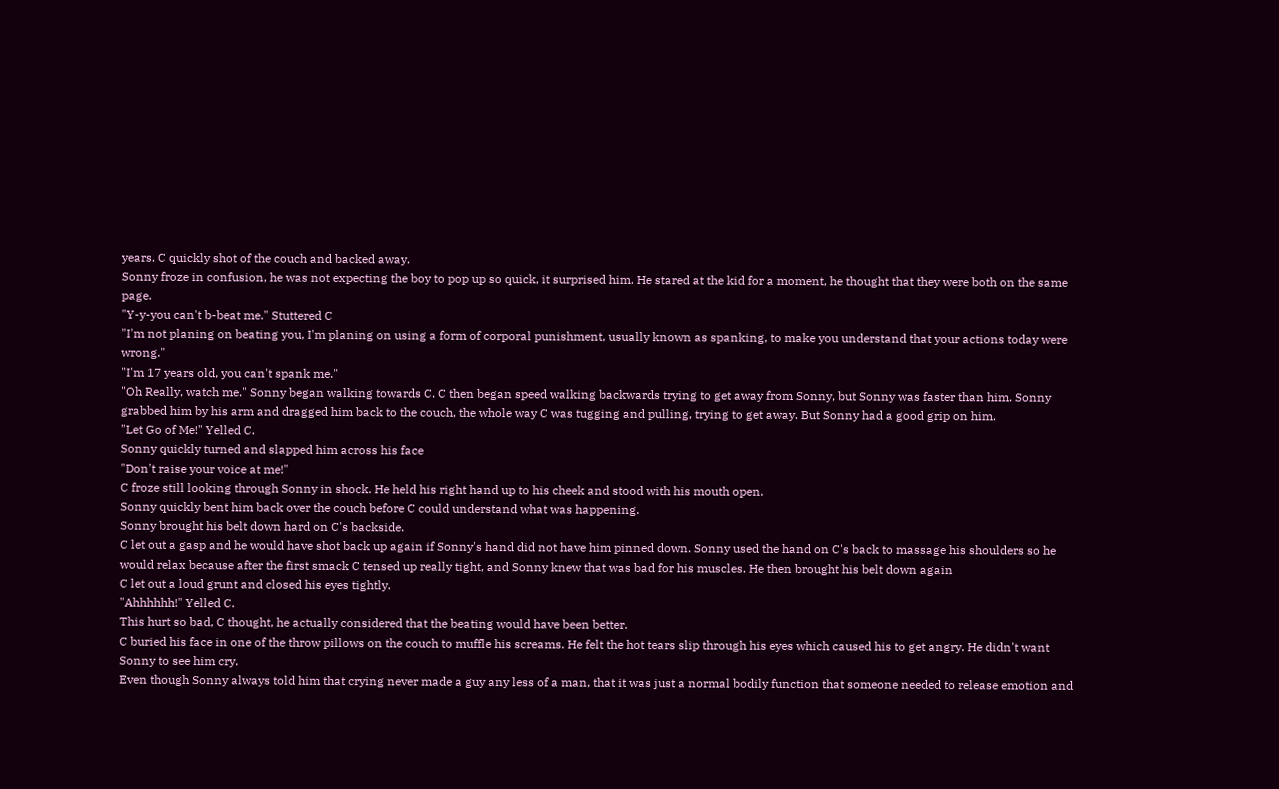years. C quickly shot of the couch and backed away.
Sonny froze in confusion, he was not expecting the boy to pop up so quick, it surprised him. He stared at the kid for a moment, he thought that they were both on the same page.
"Y-y-you can't b-beat me." Stuttered C
"I'm not planing on beating you, I'm planing on using a form of corporal punishment, usually known as spanking, to make you understand that your actions today were wrong."
"I'm 17 years old, you can't spank me."
"Oh Really, watch me." Sonny began walking towards C. C then began speed walking backwards trying to get away from Sonny, but Sonny was faster than him. Sonny grabbed him by his arm and dragged him back to the couch, the whole way C was tugging and pulling, trying to get away. But Sonny had a good grip on him.
"Let Go of Me!" Yelled C.
Sonny quickly turned and slapped him across his face
"Don't raise your voice at me!"
C froze still looking through Sonny in shock. He held his right hand up to his cheek and stood with his mouth open.
Sonny quickly bent him back over the couch before C could understand what was happening.
Sonny brought his belt down hard on C's backside.
C let out a gasp and he would have shot back up again if Sonny's hand did not have him pinned down. Sonny used the hand on C's back to massage his shoulders so he would relax because after the first smack C tensed up really tight, and Sonny knew that was bad for his muscles. He then brought his belt down again
C let out a loud grunt and closed his eyes tightly.
"Ahhhhhh!" Yelled C.
This hurt so bad, C thought, he actually considered that the beating would have been better.
C buried his face in one of the throw pillows on the couch to muffle his screams. He felt the hot tears slip through his eyes which caused his to get angry. He didn't want Sonny to see him cry.
Even though Sonny always told him that crying never made a guy any less of a man, that it was just a normal bodily function that someone needed to release emotion and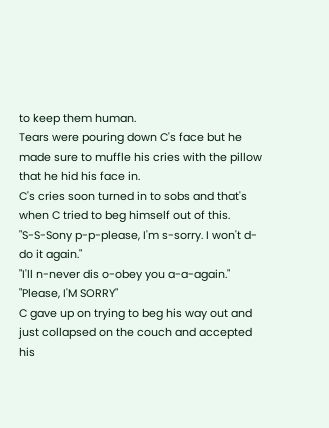to keep them human.
Tears were pouring down C's face but he made sure to muffle his cries with the pillow that he hid his face in.
C's cries soon turned in to sobs and that's when C tried to beg himself out of this.
"S-S-Sony p-p-please, I'm s-sorry. I won't d-do it again."
"I'll n-never dis o-obey you a-a-again."
"Please, I'M SORRY"
C gave up on trying to beg his way out and just collapsed on the couch and accepted his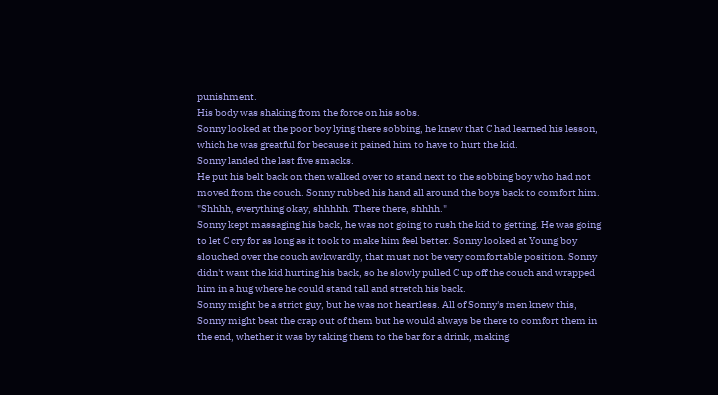punishment.
His body was shaking from the force on his sobs.
Sonny looked at the poor boy lying there sobbing, he knew that C had learned his lesson, which he was greatful for because it pained him to have to hurt the kid.
Sonny landed the last five smacks.
He put his belt back on then walked over to stand next to the sobbing boy who had not moved from the couch. Sonny rubbed his hand all around the boys back to comfort him.
"Shhhh, everything okay, shhhhh. There there, shhhh."
Sonny kept massaging his back, he was not going to rush the kid to getting. He was going to let C cry for as long as it took to make him feel better. Sonny looked at Young boy slouched over the couch awkwardly, that must not be very comfortable position. Sonny didn't want the kid hurting his back, so he slowly pulled C up off the couch and wrapped him in a hug where he could stand tall and stretch his back.
Sonny might be a strict guy, but he was not heartless. All of Sonny's men knew this, Sonny might beat the crap out of them but he would always be there to comfort them in the end, whether it was by taking them to the bar for a drink, making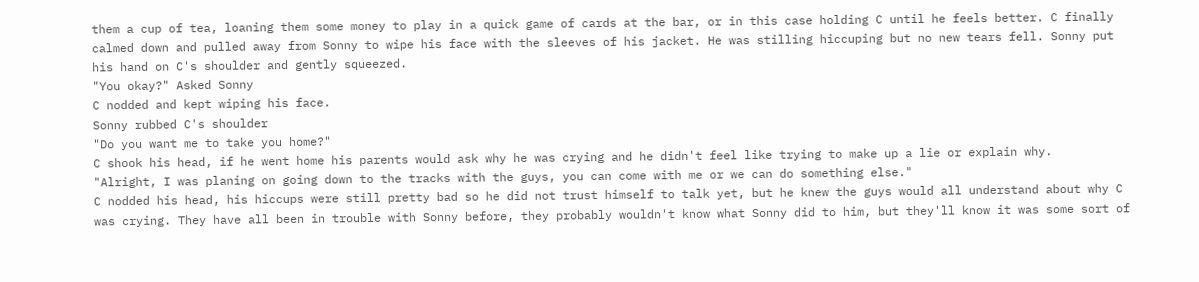them a cup of tea, loaning them some money to play in a quick game of cards at the bar, or in this case holding C until he feels better. C finally calmed down and pulled away from Sonny to wipe his face with the sleeves of his jacket. He was stilling hiccuping but no new tears fell. Sonny put his hand on C's shoulder and gently squeezed.
"You okay?" Asked Sonny
C nodded and kept wiping his face.
Sonny rubbed C's shoulder
"Do you want me to take you home?"
C shook his head, if he went home his parents would ask why he was crying and he didn't feel like trying to make up a lie or explain why.
"Alright, I was planing on going down to the tracks with the guys, you can come with me or we can do something else."
C nodded his head, his hiccups were still pretty bad so he did not trust himself to talk yet, but he knew the guys would all understand about why C was crying. They have all been in trouble with Sonny before, they probably wouldn't know what Sonny did to him, but they'll know it was some sort of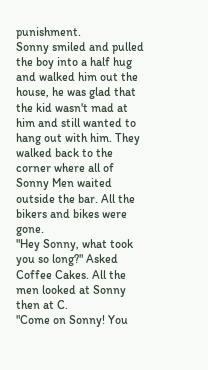punishment.
Sonny smiled and pulled the boy into a half hug and walked him out the house, he was glad that the kid wasn't mad at him and still wanted to hang out with him. They walked back to the corner where all of Sonny Men waited outside the bar. All the bikers and bikes were gone.
"Hey Sonny, what took you so long?" Asked Coffee Cakes. All the men looked at Sonny then at C.
"Come on Sonny! You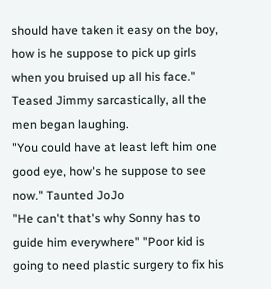should have taken it easy on the boy, how is he suppose to pick up girls when you bruised up all his face." Teased Jimmy sarcastically, all the men began laughing.
"You could have at least left him one good eye, how's he suppose to see now." Taunted JoJo
"He can't that's why Sonny has to guide him everywhere" "Poor kid is going to need plastic surgery to fix his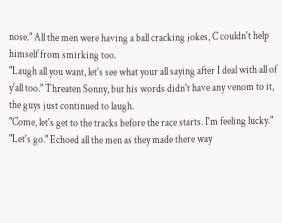nose." All the men were having a ball cracking jokes, C couldn't help himself from smirking too.
"Laugh all you want, let's see what your all saying after I deal with all of y'all too." Threaten Sonny, but his words didn't have any venom to it, the guys just continued to laugh.
"Come, let's get to the tracks before the race starts. I'm feeling lucky."
"Let's go." Echoed all the men as they made there way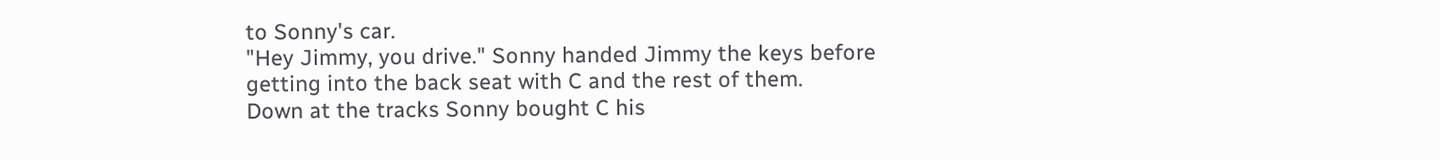to Sonny's car.
"Hey Jimmy, you drive." Sonny handed Jimmy the keys before getting into the back seat with C and the rest of them.
Down at the tracks Sonny bought C his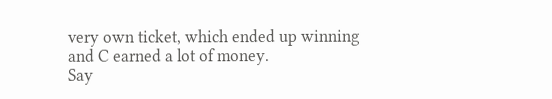very own ticket, which ended up winning and C earned a lot of money.
Say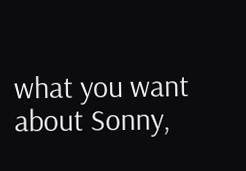what you want about Sonny,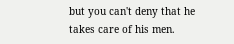but you can't deny that he takes care of his men.